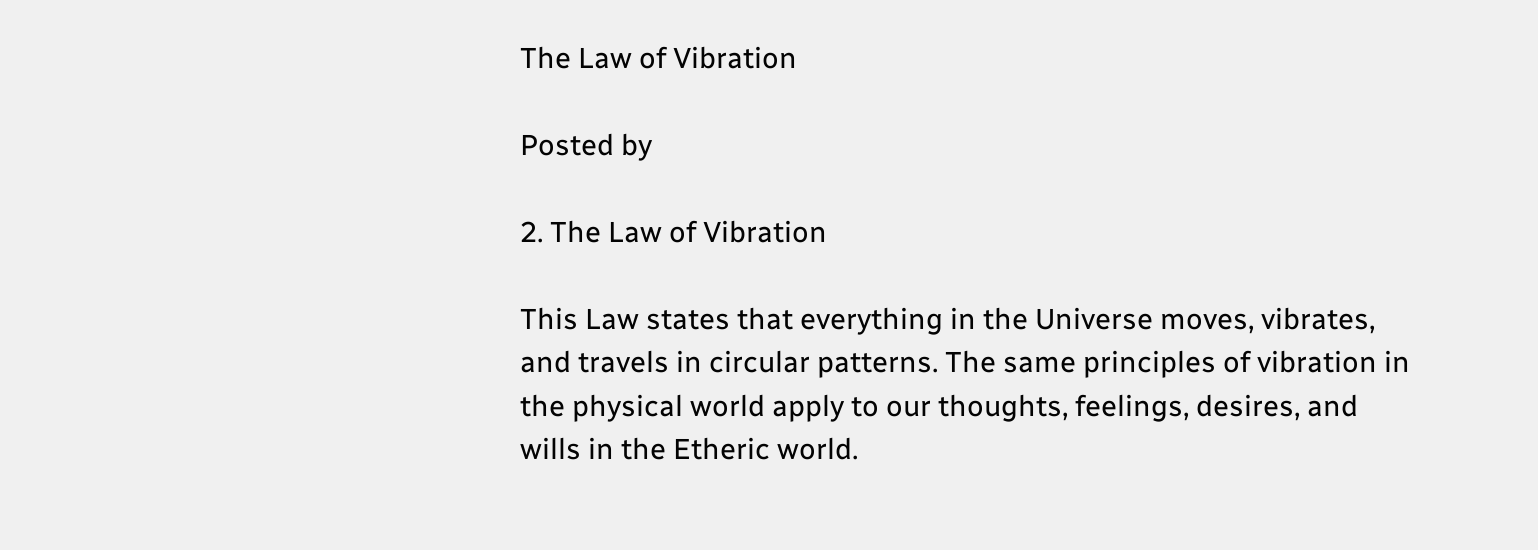The Law of Vibration

Posted by

2. The Law of Vibration

This Law states that everything in the Universe moves, vibrates, and travels in circular patterns. The same principles of vibration in the physical world apply to our thoughts, feelings, desires, and wills in the Etheric world.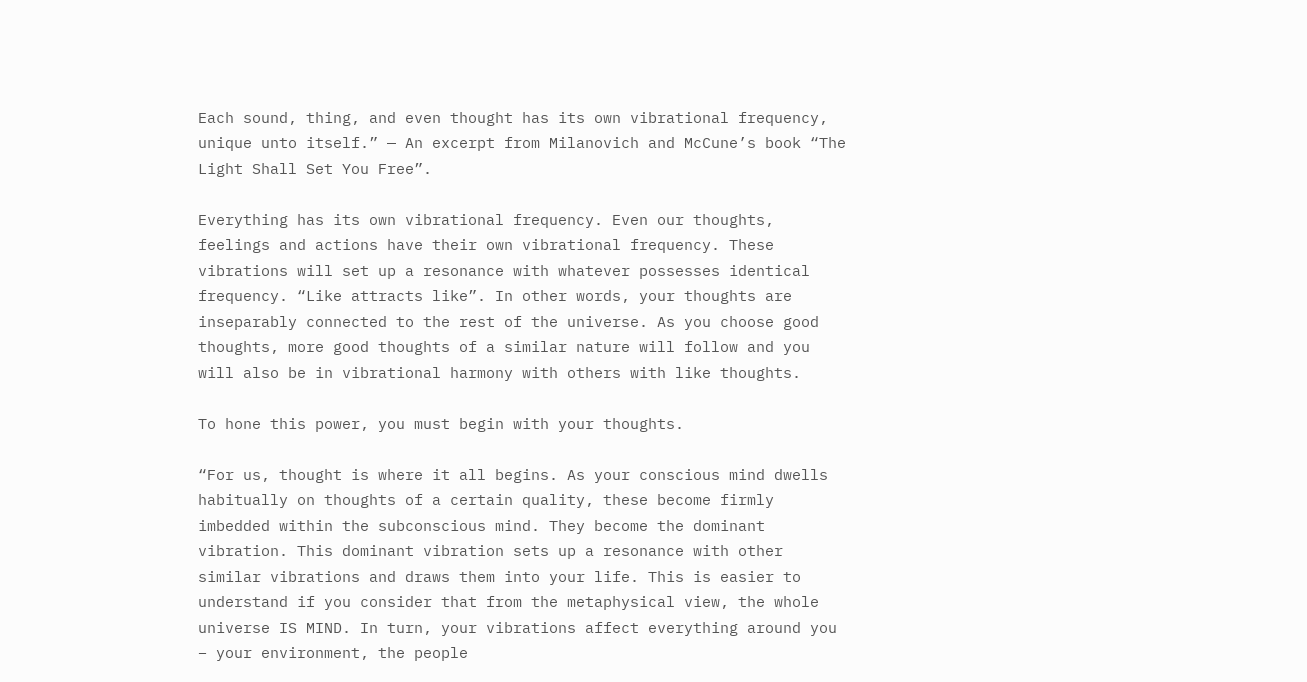Each sound, thing, and even thought has its own vibrational frequency, unique unto itself.” — An excerpt from Milanovich and McCune’s book “The Light Shall Set You Free”.

Everything has its own vibrational frequency. Even our thoughts, feelings and actions have their own vibrational frequency. These vibrations will set up a resonance with whatever possesses identical frequency. “Like attracts like”. In other words, your thoughts are inseparably connected to the rest of the universe. As you choose good thoughts, more good thoughts of a similar nature will follow and you will also be in vibrational harmony with others with like thoughts.

To hone this power, you must begin with your thoughts.

“For us, thought is where it all begins. As your conscious mind dwells habitually on thoughts of a certain quality, these become firmly imbedded within the subconscious mind. They become the dominant vibration. This dominant vibration sets up a resonance with other similar vibrations and draws them into your life. This is easier to understand if you consider that from the metaphysical view, the whole universe IS MIND. In turn, your vibrations affect everything around you – your environment, the people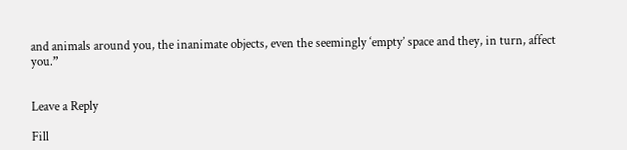and animals around you, the inanimate objects, even the seemingly ‘empty’ space and they, in turn, affect you.”


Leave a Reply

Fill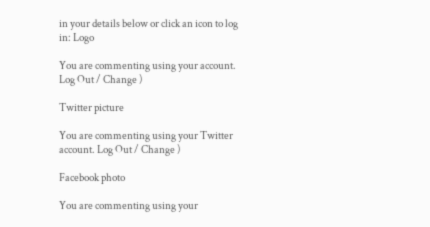in your details below or click an icon to log in: Logo

You are commenting using your account. Log Out / Change )

Twitter picture

You are commenting using your Twitter account. Log Out / Change )

Facebook photo

You are commenting using your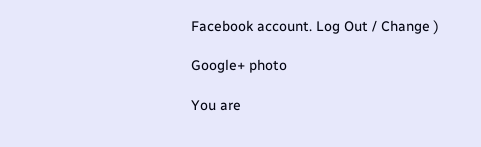Facebook account. Log Out / Change )

Google+ photo

You are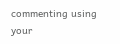commenting using your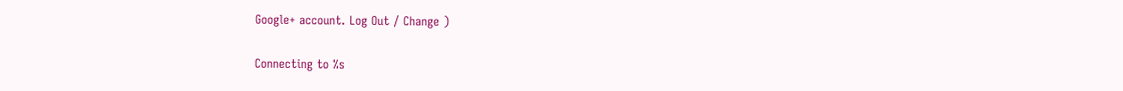Google+ account. Log Out / Change )

Connecting to %s